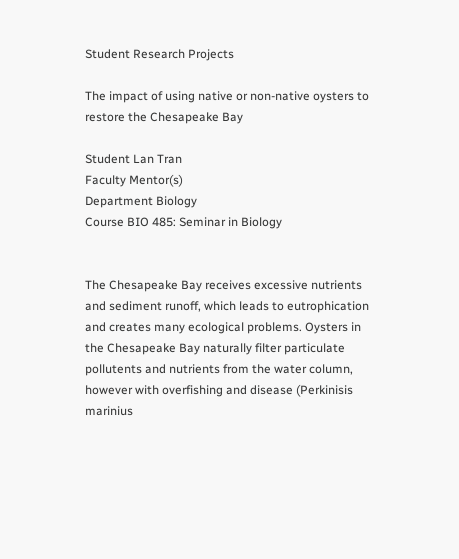Student Research Projects

The impact of using native or non-native oysters to restore the Chesapeake Bay

Student Lan Tran
Faculty Mentor(s)
Department Biology
Course BIO 485: Seminar in Biology


The Chesapeake Bay receives excessive nutrients and sediment runoff, which leads to eutrophication and creates many ecological problems. Oysters in the Chesapeake Bay naturally filter particulate pollutents and nutrients from the water column, however with overfishing and disease (Perkinisis marinius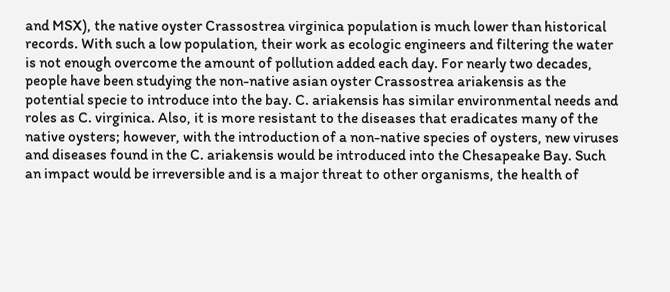and MSX), the native oyster Crassostrea virginica population is much lower than historical records. With such a low population, their work as ecologic engineers and filtering the water is not enough overcome the amount of pollution added each day. For nearly two decades, people have been studying the non-native asian oyster Crassostrea ariakensis as the potential specie to introduce into the bay. C. ariakensis has similar environmental needs and roles as C. virginica. Also, it is more resistant to the diseases that eradicates many of the native oysters; however, with the introduction of a non-native species of oysters, new viruses and diseases found in the C. ariakensis would be introduced into the Chesapeake Bay. Such an impact would be irreversible and is a major threat to other organisms, the health of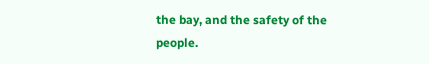the bay, and the safety of the people.